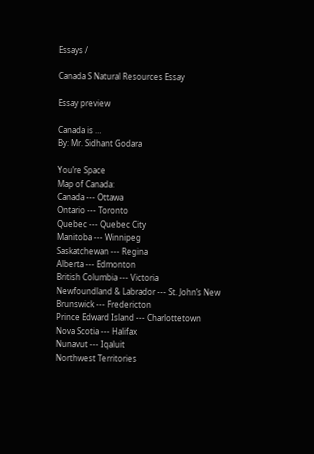Essays /

Canada S Natural Resources Essay

Essay preview

Canada is …
By: Mr. Sidhant Godara

You’re Space
Map of Canada:
Canada --- Ottawa
Ontario --- Toronto
Quebec --- Quebec City
Manitoba --- Winnipeg
Saskatchewan --- Regina
Alberta --- Edmonton
British Columbia --- Victoria
Newfoundland & Labrador --- St. John’s New Brunswick --- Fredericton
Prince Edward Island --- Charlottetown
Nova Scotia --- Halifax
Nunavut --- Iqaluit
Northwest Territories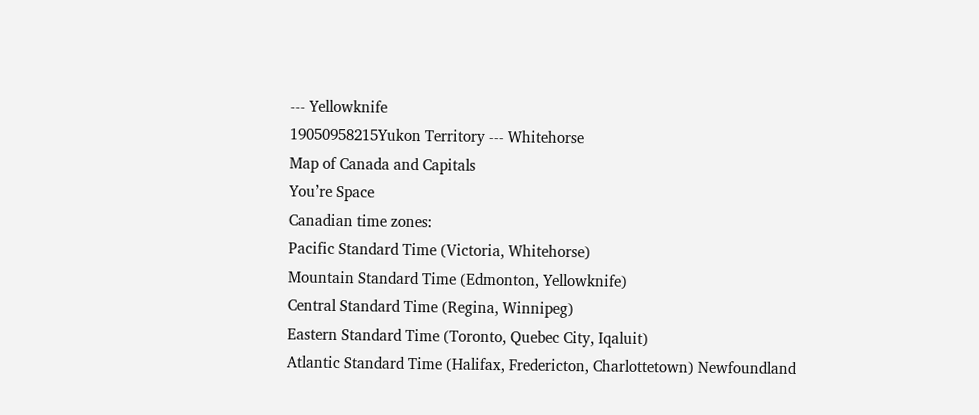--- Yellowknife
19050958215Yukon Territory --- Whitehorse
Map of Canada and Capitals
You’re Space
Canadian time zones:
Pacific Standard Time (Victoria, Whitehorse)
Mountain Standard Time (Edmonton, Yellowknife)
Central Standard Time (Regina, Winnipeg)
Eastern Standard Time (Toronto, Quebec City, Iqaluit)
Atlantic Standard Time (Halifax, Fredericton, Charlottetown) Newfoundland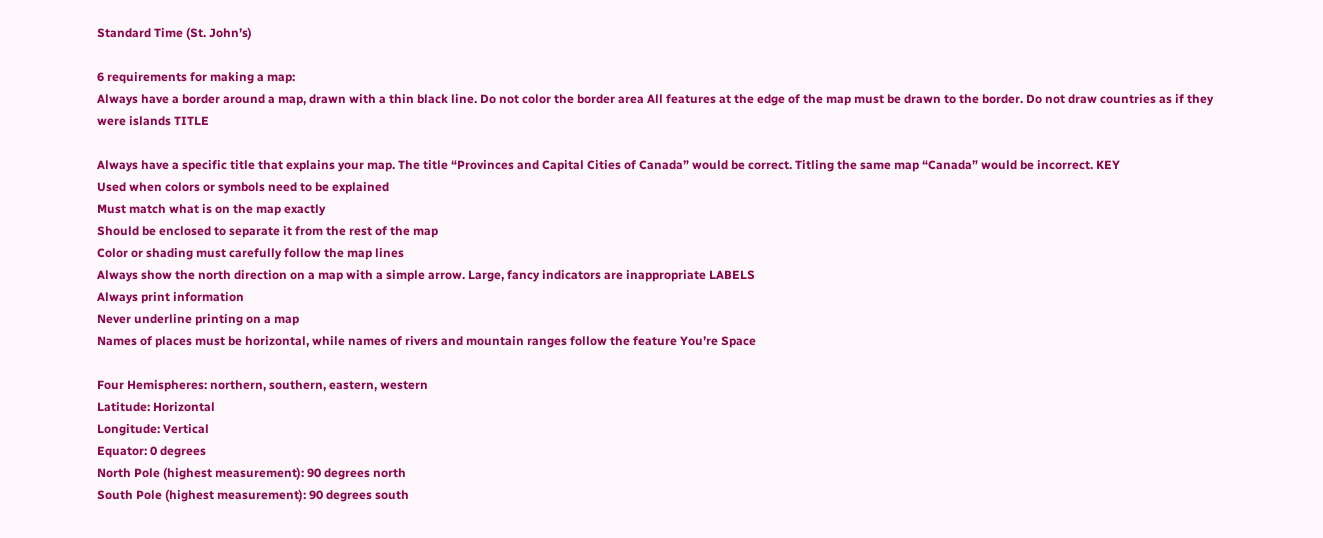Standard Time (St. John’s)

6 requirements for making a map:
Always have a border around a map, drawn with a thin black line. Do not color the border area All features at the edge of the map must be drawn to the border. Do not draw countries as if they were islands TITLE

Always have a specific title that explains your map. The title “Provinces and Capital Cities of Canada” would be correct. Titling the same map “Canada” would be incorrect. KEY
Used when colors or symbols need to be explained
Must match what is on the map exactly
Should be enclosed to separate it from the rest of the map
Color or shading must carefully follow the map lines
Always show the north direction on a map with a simple arrow. Large, fancy indicators are inappropriate LABELS
Always print information
Never underline printing on a map
Names of places must be horizontal, while names of rivers and mountain ranges follow the feature You’re Space

Four Hemispheres: northern, southern, eastern, western
Latitude: Horizontal
Longitude: Vertical
Equator: 0 degrees
North Pole (highest measurement): 90 degrees north
South Pole (highest measurement): 90 degrees south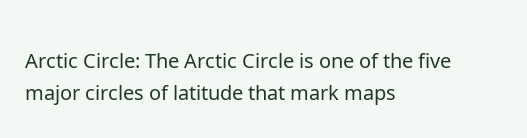Arctic Circle: The Arctic Circle is one of the five major circles of latitude that mark maps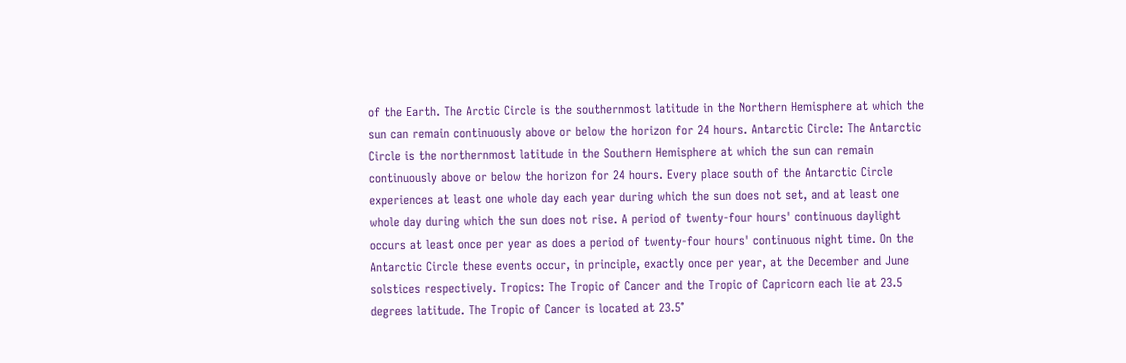of the Earth. The Arctic Circle is the southernmost latitude in the Northern Hemisphere at which the sun can remain continuously above or below the horizon for 24 hours. Antarctic Circle: The Antarctic Circle is the northernmost latitude in the Southern Hemisphere at which the sun can remain continuously above or below the horizon for 24 hours. Every place south of the Antarctic Circle experiences at least one whole day each year during which the sun does not set, and at least one whole day during which the sun does not rise. A period of twenty-four hours' continuous daylight occurs at least once per year as does a period of twenty-four hours' continuous night time. On the Antarctic Circle these events occur, in principle, exactly once per year, at the December and June solstices respectively. Tropics: The Tropic of Cancer and the Tropic of Capricorn each lie at 23.5 degrees latitude. The Tropic of Cancer is located at 23.5°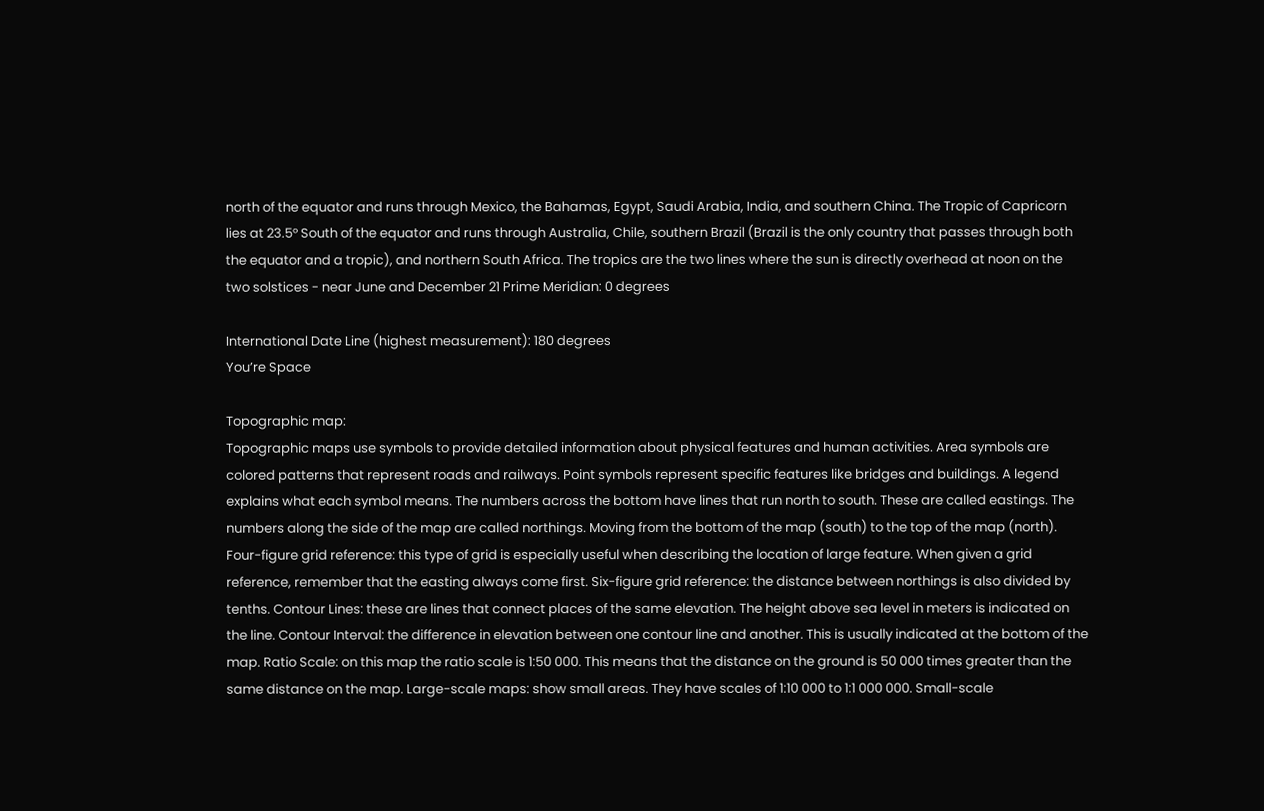north of the equator and runs through Mexico, the Bahamas, Egypt, Saudi Arabia, India, and southern China. The Tropic of Capricorn lies at 23.5° South of the equator and runs through Australia, Chile, southern Brazil (Brazil is the only country that passes through both the equator and a tropic), and northern South Africa. The tropics are the two lines where the sun is directly overhead at noon on the two solstices - near June and December 21 Prime Meridian: 0 degrees

International Date Line (highest measurement): 180 degrees
You’re Space

Topographic map:
Topographic maps use symbols to provide detailed information about physical features and human activities. Area symbols are colored patterns that represent roads and railways. Point symbols represent specific features like bridges and buildings. A legend explains what each symbol means. The numbers across the bottom have lines that run north to south. These are called eastings. The numbers along the side of the map are called northings. Moving from the bottom of the map (south) to the top of the map (north). Four-figure grid reference: this type of grid is especially useful when describing the location of large feature. When given a grid reference, remember that the easting always come first. Six-figure grid reference: the distance between northings is also divided by tenths. Contour Lines: these are lines that connect places of the same elevation. The height above sea level in meters is indicated on the line. Contour Interval: the difference in elevation between one contour line and another. This is usually indicated at the bottom of the map. Ratio Scale: on this map the ratio scale is 1:50 000. This means that the distance on the ground is 50 000 times greater than the same distance on the map. Large-scale maps: show small areas. They have scales of 1:10 000 to 1:1 000 000. Small-scale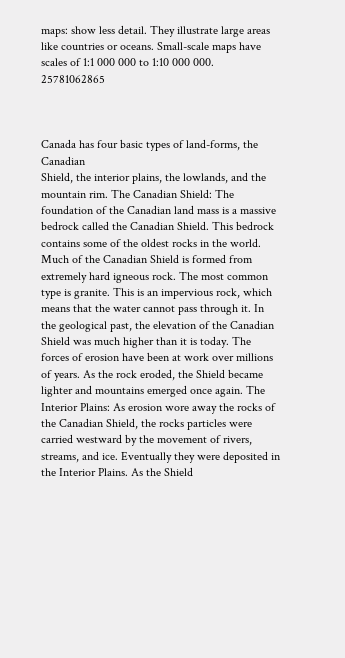maps: show less detail. They illustrate large areas like countries or oceans. Small-scale maps have scales of 1:1 000 000 to 1:10 000 000. 25781062865



Canada has four basic types of land-forms, the Canadian
Shield, the interior plains, the lowlands, and the mountain rim. The Canadian Shield: The foundation of the Canadian land mass is a massive bedrock called the Canadian Shield. This bedrock contains some of the oldest rocks in the world. Much of the Canadian Shield is formed from extremely hard igneous rock. The most common type is granite. This is an impervious rock, which means that the water cannot pass through it. In the geological past, the elevation of the Canadian Shield was much higher than it is today. The forces of erosion have been at work over millions of years. As the rock eroded, the Shield became lighter and mountains emerged once again. The Interior Plains: As erosion wore away the rocks of the Canadian Shield, the rocks particles were carried westward by the movement of rivers, streams, and ice. Eventually they were deposited in the Interior Plains. As the Shield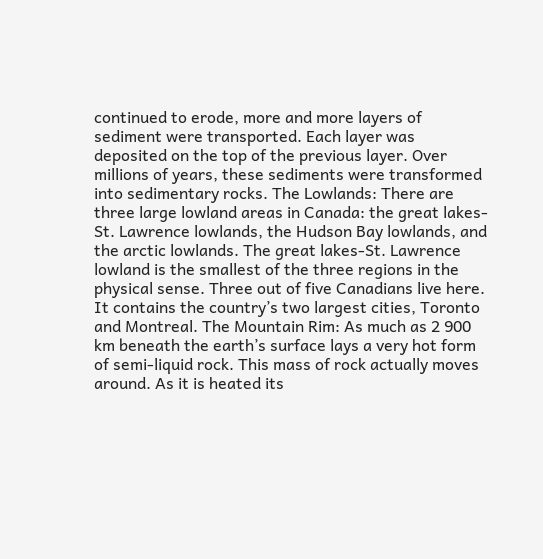continued to erode, more and more layers of sediment were transported. Each layer was deposited on the top of the previous layer. Over millions of years, these sediments were transformed into sedimentary rocks. The Lowlands: There are three large lowland areas in Canada: the great lakes-St. Lawrence lowlands, the Hudson Bay lowlands, and the arctic lowlands. The great lakes-St. Lawrence lowland is the smallest of the three regions in the physical sense. Three out of five Canadians live here. It contains the country’s two largest cities, Toronto and Montreal. The Mountain Rim: As much as 2 900 km beneath the earth’s surface lays a very hot form of semi-liquid rock. This mass of rock actually moves around. As it is heated its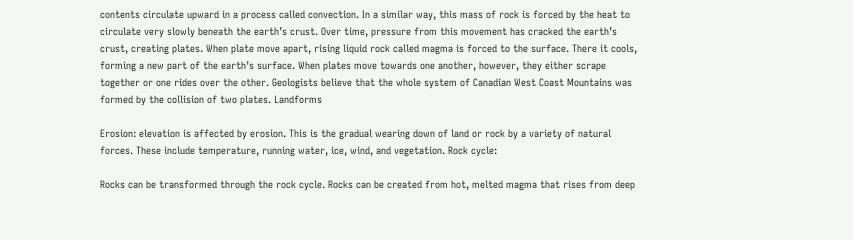contents circulate upward in a process called convection. In a similar way, this mass of rock is forced by the heat to circulate very slowly beneath the earth’s crust. Over time, pressure from this movement has cracked the earth’s crust, creating plates. When plate move apart, rising liquid rock called magma is forced to the surface. There it cools, forming a new part of the earth’s surface. When plates move towards one another, however, they either scrape together or one rides over the other. Geologists believe that the whole system of Canadian West Coast Mountains was formed by the collision of two plates. Landforms

Erosion: elevation is affected by erosion. This is the gradual wearing down of land or rock by a variety of natural forces. These include temperature, running water, ice, wind, and vegetation. Rock cycle:

Rocks can be transformed through the rock cycle. Rocks can be created from hot, melted magma that rises from deep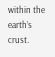within the earth’s crust.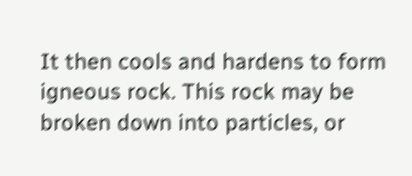It then cools and hardens to form igneous rock. This rock may be broken down into particles, or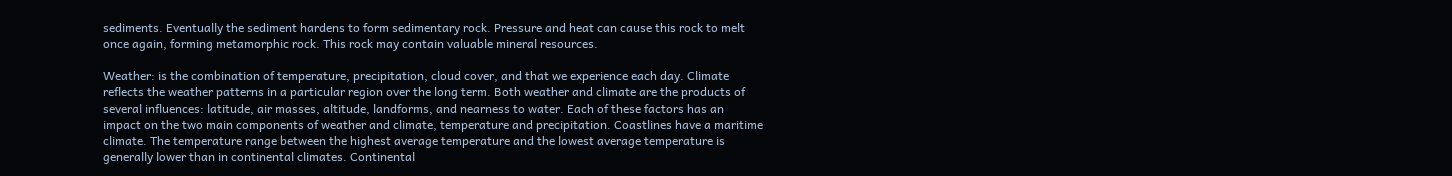sediments. Eventually the sediment hardens to form sedimentary rock. Pressure and heat can cause this rock to melt once again, forming metamorphic rock. This rock may contain valuable mineral resources.

Weather: is the combination of temperature, precipitation, cloud cover, and that we experience each day. Climate reflects the weather patterns in a particular region over the long term. Both weather and climate are the products of several influences: latitude, air masses, altitude, landforms, and nearness to water. Each of these factors has an impact on the two main components of weather and climate, temperature and precipitation. Coastlines have a maritime climate. The temperature range between the highest average temperature and the lowest average temperature is generally lower than in continental climates. Continental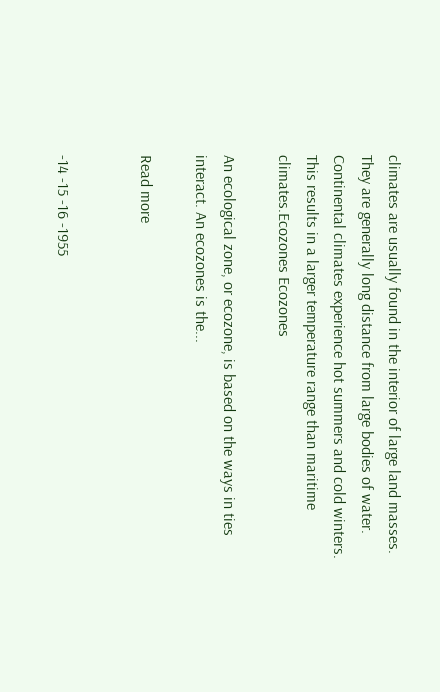climates are usually found in the interior of large land masses. They are generally long distance from large bodies of water. Continental climates experience hot summers and cold winters. This results in a larger temperature range than maritime climates.Ecozones Ecozones

An ecological zone, or ecozone, is based on the ways in ties interact. An ecozones is the...

Read more


-14 -15 -16 -1955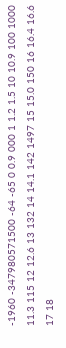-1960 -347980571500 -64 -65 0 0.9 000 1 1.2 1.5 10 10.9 100 1000 11.3 115 12 12.6 13 132 14 14.1 142 1497 15 15.0 150 16 16.4 16.6 17 18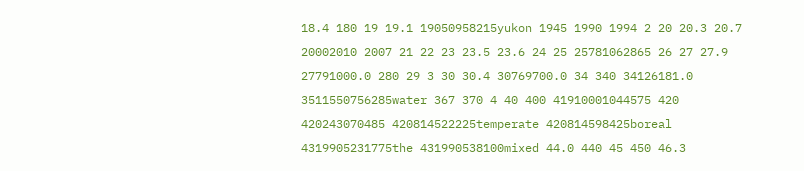18.4 180 19 19.1 19050958215yukon 1945 1990 1994 2 20 20.3 20.7 20002010 2007 21 22 23 23.5 23.6 24 25 25781062865 26 27 27.9 27791000.0 280 29 3 30 30.4 30769700.0 34 340 34126181.0 3511550756285water 367 370 4 40 400 41910001044575 420 420243070485 420814522225temperate 420814598425boreal 4319905231775the 431990538100mixed 44.0 440 45 450 46.3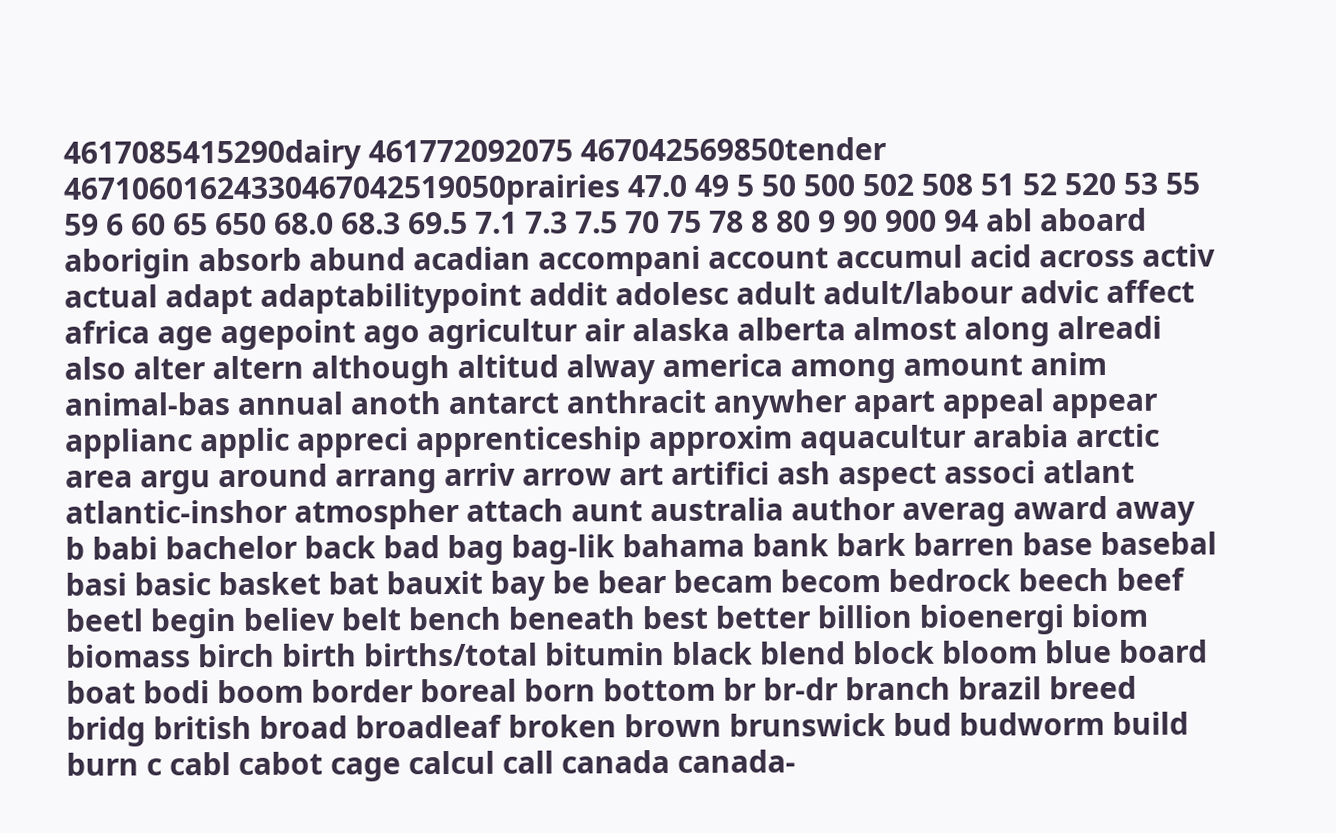4617085415290dairy 461772092075 467042569850tender 46710601624330467042519050prairies 47.0 49 5 50 500 502 508 51 52 520 53 55 59 6 60 65 650 68.0 68.3 69.5 7.1 7.3 7.5 70 75 78 8 80 9 90 900 94 abl aboard aborigin absorb abund acadian accompani account accumul acid across activ actual adapt adaptabilitypoint addit adolesc adult adult/labour advic affect africa age agepoint ago agricultur air alaska alberta almost along alreadi also alter altern although altitud alway america among amount anim animal-bas annual anoth antarct anthracit anywher apart appeal appear applianc applic appreci apprenticeship approxim aquacultur arabia arctic area argu around arrang arriv arrow art artifici ash aspect associ atlant atlantic-inshor atmospher attach aunt australia author averag award away b babi bachelor back bad bag bag-lik bahama bank bark barren base basebal basi basic basket bat bauxit bay be bear becam becom bedrock beech beef beetl begin believ belt bench beneath best better billion bioenergi biom biomass birch birth births/total bitumin black blend block bloom blue board boat bodi boom border boreal born bottom br br-dr branch brazil breed bridg british broad broadleaf broken brown brunswick bud budworm build burn c cabl cabot cage calcul call canada canada-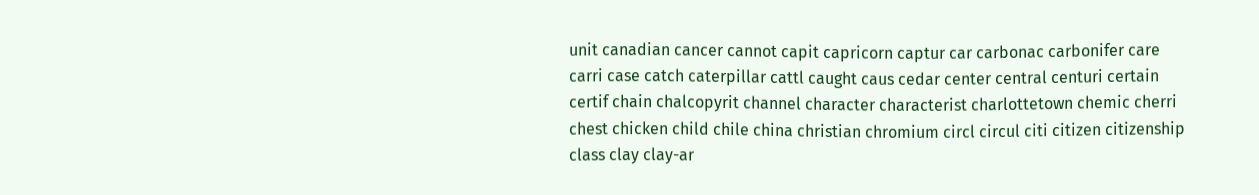unit canadian cancer cannot capit capricorn captur car carbonac carbonifer care carri case catch caterpillar cattl caught caus cedar center central centuri certain certif chain chalcopyrit channel character characterist charlottetown chemic cherri chest chicken child chile china christian chromium circl circul citi citizen citizenship class clay clay-ar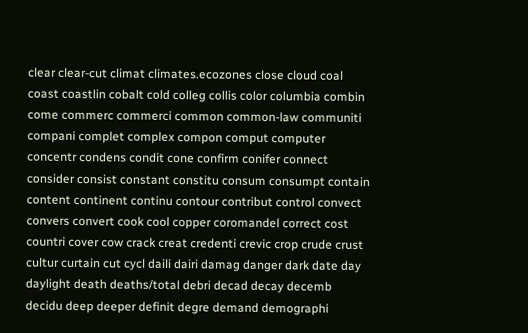clear clear-cut climat climates.ecozones close cloud coal coast coastlin cobalt cold colleg collis color columbia combin come commerc commerci common common-law communiti compani complet complex compon comput computer concentr condens condit cone confirm conifer connect consider consist constant constitu consum consumpt contain content continent continu contour contribut control convect convers convert cook cool copper coromandel correct cost countri cover cow crack creat credenti crevic crop crude crust cultur curtain cut cycl daili dairi damag danger dark date day daylight death deaths/total debri decad decay decemb decidu deep deeper definit degre demand demographi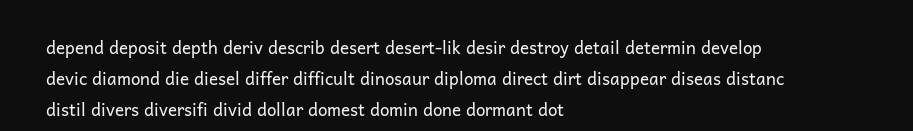depend deposit depth deriv describ desert desert-lik desir destroy detail determin develop devic diamond die diesel differ difficult dinosaur diploma direct dirt disappear diseas distanc distil divers diversifi divid dollar domest domin done dormant dot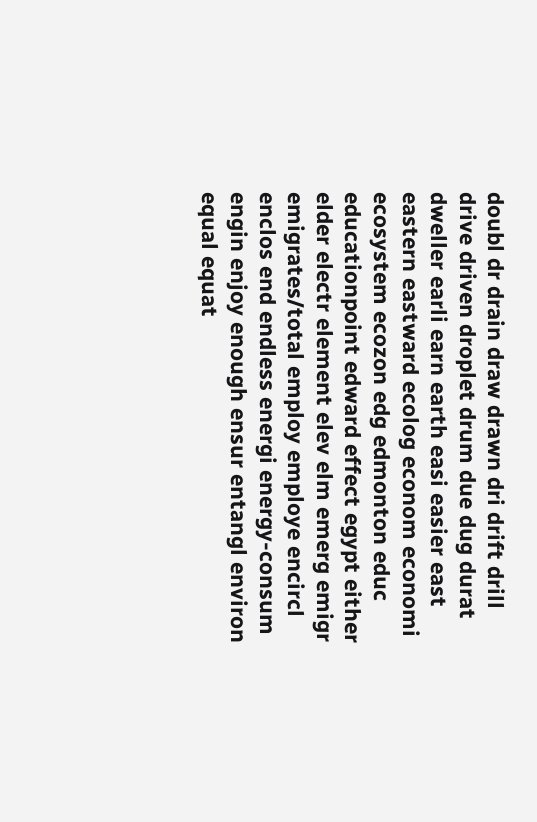doubl dr drain draw drawn dri drift drill drive driven droplet drum due dug durat dweller earli earn earth easi easier east eastern eastward ecolog econom economi ecosystem ecozon edg edmonton educ educationpoint edward effect egypt either elder electr element elev elm emerg emigr emigrates/total employ employe encircl enclos end endless energi energy-consum engin enjoy enough ensur entangl environ equal equat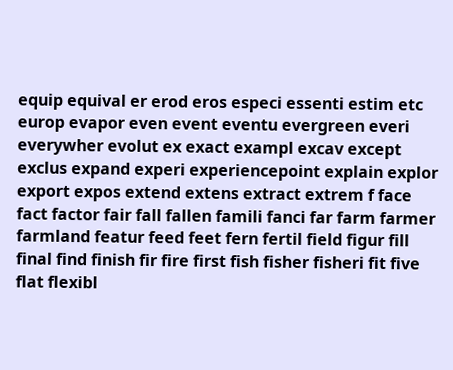equip equival er erod eros especi essenti estim etc europ evapor even event eventu evergreen everi everywher evolut ex exact exampl excav except exclus expand experi experiencepoint explain explor export expos extend extens extract extrem f face fact factor fair fall fallen famili fanci far farm farmer farmland featur feed feet fern fertil field figur fill final find finish fir fire first fish fisher fisheri fit five flat flexibl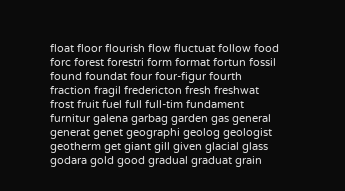float floor flourish flow fluctuat follow food forc forest forestri form format fortun fossil found foundat four four-figur fourth fraction fragil fredericton fresh freshwat frost fruit fuel full full-tim fundament furnitur galena garbag garden gas general generat genet geographi geolog geologist geotherm get giant gill given glacial glass godara gold good gradual graduat grain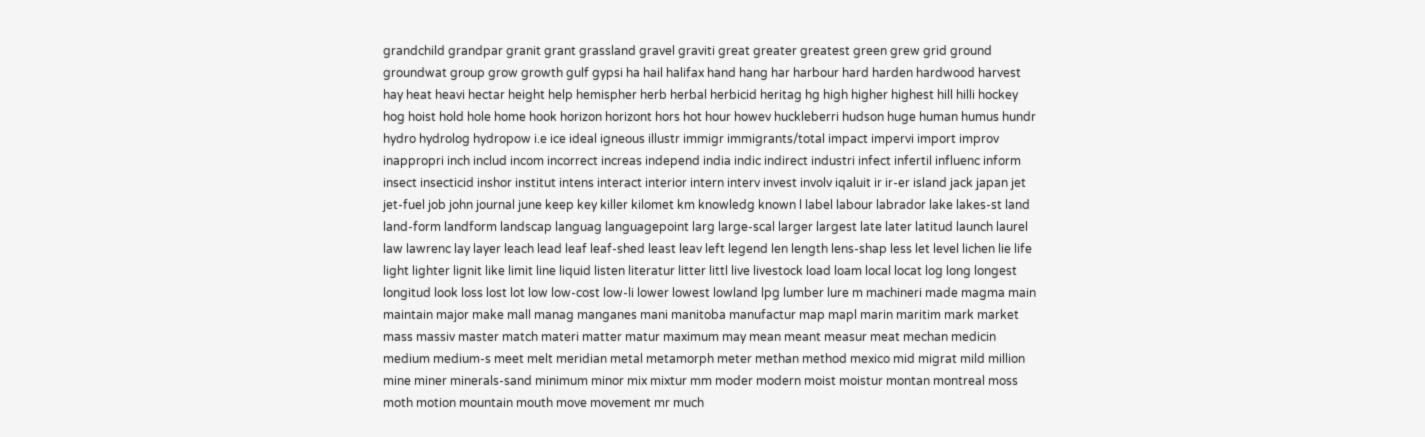grandchild grandpar granit grant grassland gravel graviti great greater greatest green grew grid ground groundwat group grow growth gulf gypsi ha hail halifax hand hang har harbour hard harden hardwood harvest hay heat heavi hectar height help hemispher herb herbal herbicid heritag hg high higher highest hill hilli hockey hog hoist hold hole home hook horizon horizont hors hot hour howev huckleberri hudson huge human humus hundr hydro hydrolog hydropow i.e ice ideal igneous illustr immigr immigrants/total impact impervi import improv inappropri inch includ incom incorrect increas independ india indic indirect industri infect infertil influenc inform insect insecticid inshor institut intens interact interior intern interv invest involv iqaluit ir ir-er island jack japan jet jet-fuel job john journal june keep key killer kilomet km knowledg known l label labour labrador lake lakes-st land land-form landform landscap languag languagepoint larg large-scal larger largest late later latitud launch laurel law lawrenc lay layer leach lead leaf leaf-shed least leav left legend len length lens-shap less let level lichen lie life light lighter lignit like limit line liquid listen literatur litter littl live livestock load loam local locat log long longest longitud look loss lost lot low low-cost low-li lower lowest lowland lpg lumber lure m machineri made magma main maintain major make mall manag manganes mani manitoba manufactur map mapl marin maritim mark market mass massiv master match materi matter matur maximum may mean meant measur meat mechan medicin medium medium-s meet melt meridian metal metamorph meter methan method mexico mid migrat mild million mine miner minerals-sand minimum minor mix mixtur mm moder modern moist moistur montan montreal moss moth motion mountain mouth move movement mr much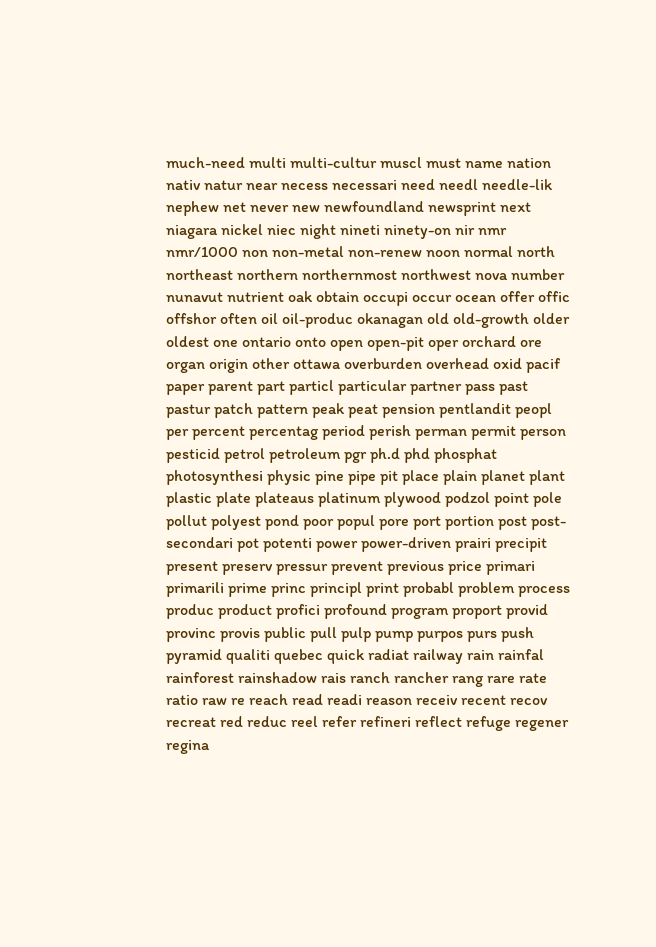much-need multi multi-cultur muscl must name nation nativ natur near necess necessari need needl needle-lik nephew net never new newfoundland newsprint next niagara nickel niec night nineti ninety-on nir nmr nmr/1000 non non-metal non-renew noon normal north northeast northern northernmost northwest nova number nunavut nutrient oak obtain occupi occur ocean offer offic offshor often oil oil-produc okanagan old old-growth older oldest one ontario onto open open-pit oper orchard ore organ origin other ottawa overburden overhead oxid pacif paper parent part particl particular partner pass past pastur patch pattern peak peat pension pentlandit peopl per percent percentag period perish perman permit person pesticid petrol petroleum pgr ph.d phd phosphat photosynthesi physic pine pipe pit place plain planet plant plastic plate plateaus platinum plywood podzol point pole pollut polyest pond poor popul pore port portion post post-secondari pot potenti power power-driven prairi precipit present preserv pressur prevent previous price primari primarili prime princ principl print probabl problem process produc product profici profound program proport provid provinc provis public pull pulp pump purpos purs push pyramid qualiti quebec quick radiat railway rain rainfal rainforest rainshadow rais ranch rancher rang rare rate ratio raw re reach read readi reason receiv recent recov recreat red reduc reel refer refineri reflect refuge regener regina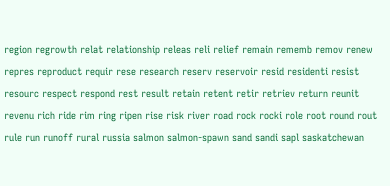region regrowth relat relationship releas reli relief remain rememb remov renew repres reproduct requir rese research reserv reservoir resid residenti resist resourc respect respond rest result retain retent retir retriev return reunit revenu rich ride rim ring ripen rise risk river road rock rocki role root round rout rule run runoff rural russia salmon salmon-spawn sand sandi sapl saskatchewan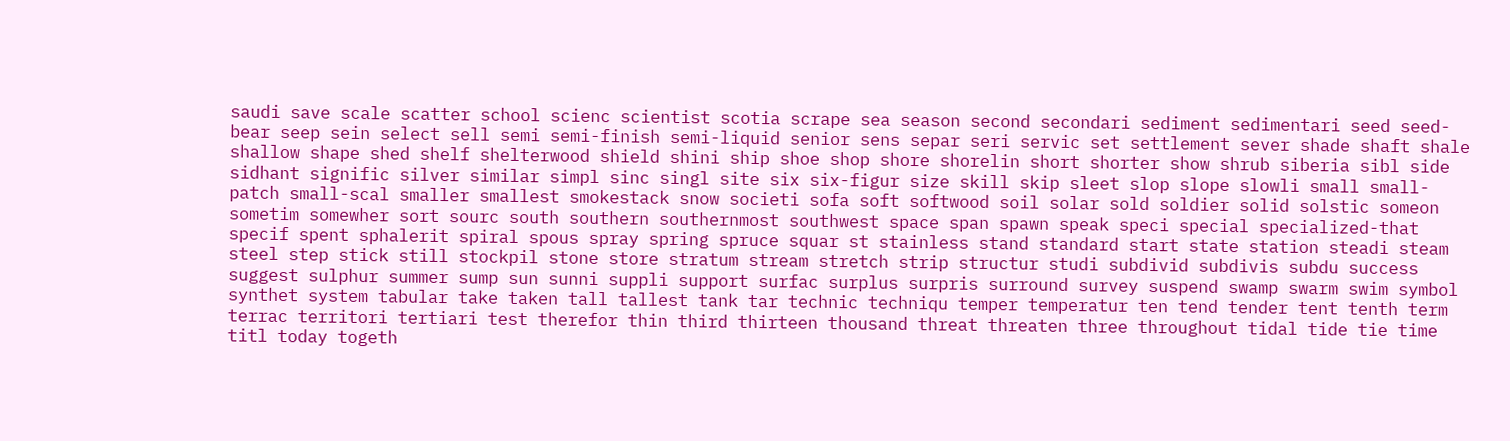saudi save scale scatter school scienc scientist scotia scrape sea season second secondari sediment sedimentari seed seed-bear seep sein select sell semi semi-finish semi-liquid senior sens separ seri servic set settlement sever shade shaft shale shallow shape shed shelf shelterwood shield shini ship shoe shop shore shorelin short shorter show shrub siberia sibl side sidhant signific silver similar simpl sinc singl site six six-figur size skill skip sleet slop slope slowli small small-patch small-scal smaller smallest smokestack snow societi sofa soft softwood soil solar sold soldier solid solstic someon sometim somewher sort sourc south southern southernmost southwest space span spawn speak speci special specialized-that specif spent sphalerit spiral spous spray spring spruce squar st stainless stand standard start state station steadi steam steel step stick still stockpil stone store stratum stream stretch strip structur studi subdivid subdivis subdu success suggest sulphur summer sump sun sunni suppli support surfac surplus surpris surround survey suspend swamp swarm swim symbol synthet system tabular take taken tall tallest tank tar technic techniqu temper temperatur ten tend tender tent tenth term terrac territori tertiari test therefor thin third thirteen thousand threat threaten three throughout tidal tide tie time titl today togeth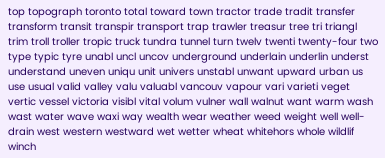top topograph toronto total toward town tractor trade tradit transfer transform transit transpir transport trap trawler treasur tree tri triangl trim troll troller tropic truck tundra tunnel turn twelv twenti twenty-four two type typic tyre unabl uncl uncov underground underlain underlin underst understand uneven uniqu unit univers unstabl unwant upward urban us use usual valid valley valu valuabl vancouv vapour vari varieti veget vertic vessel victoria visibl vital volum vulner wall walnut want warm wash wast water wave waxi way wealth wear weather weed weight well well-drain west western westward wet wetter wheat whitehors whole wildlif winch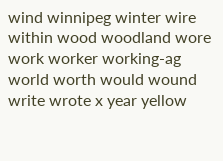wind winnipeg winter wire within wood woodland wore work worker working-ag world worth would wound write wrote x year yellow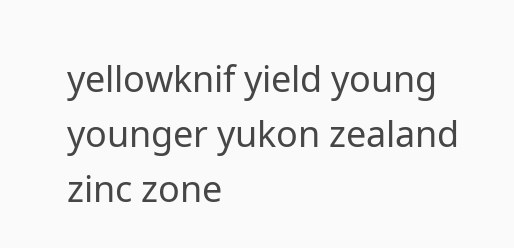yellowknif yield young younger yukon zealand zinc zone